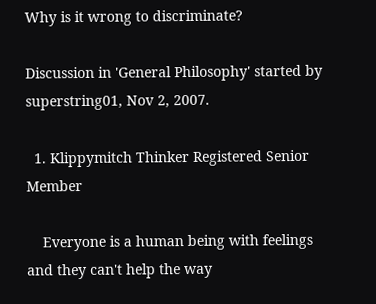Why is it wrong to discriminate?

Discussion in 'General Philosophy' started by superstring01, Nov 2, 2007.

  1. Klippymitch Thinker Registered Senior Member

    Everyone is a human being with feelings and they can't help the way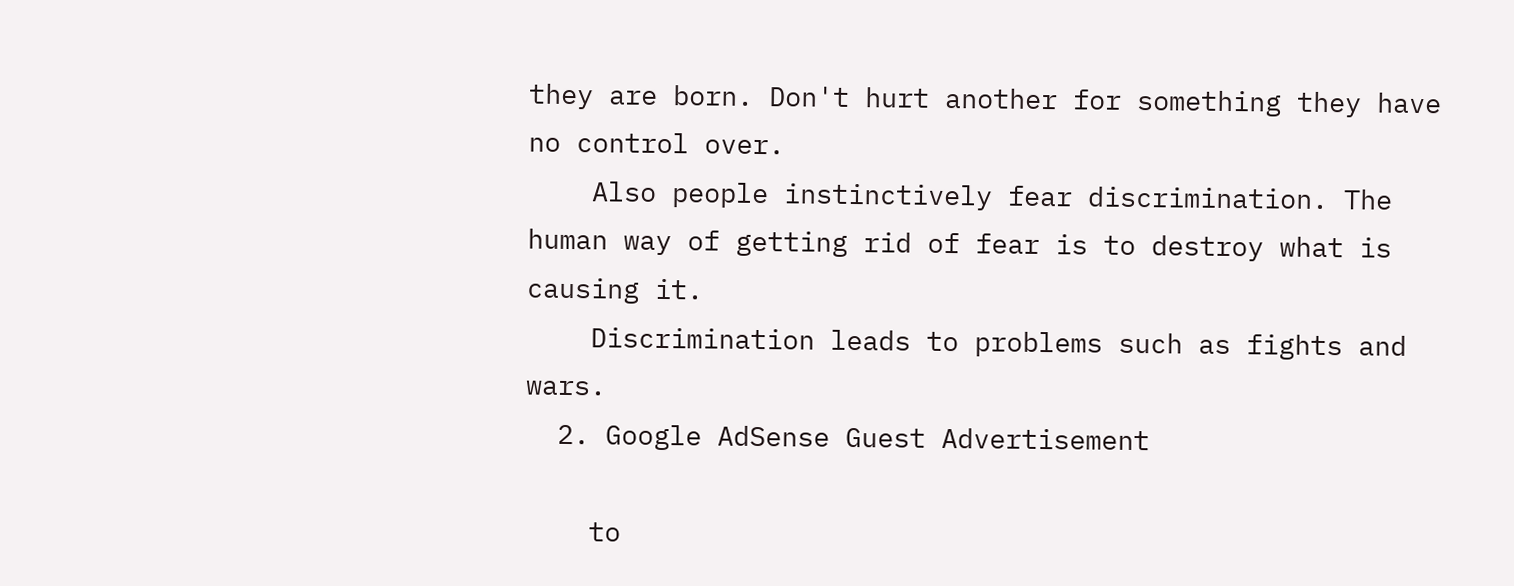they are born. Don't hurt another for something they have no control over.
    Also people instinctively fear discrimination. The human way of getting rid of fear is to destroy what is causing it.
    Discrimination leads to problems such as fights and wars.
  2. Google AdSense Guest Advertisement

    to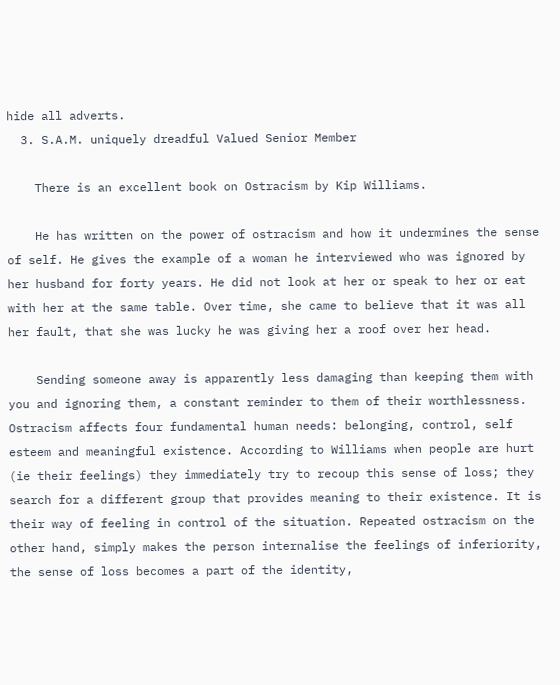hide all adverts.
  3. S.A.M. uniquely dreadful Valued Senior Member

    There is an excellent book on Ostracism by Kip Williams.

    He has written on the power of ostracism and how it undermines the sense of self. He gives the example of a woman he interviewed who was ignored by her husband for forty years. He did not look at her or speak to her or eat with her at the same table. Over time, she came to believe that it was all her fault, that she was lucky he was giving her a roof over her head.

    Sending someone away is apparently less damaging than keeping them with you and ignoring them, a constant reminder to them of their worthlessness. Ostracism affects four fundamental human needs: belonging, control, self esteem and meaningful existence. According to Williams when people are hurt (ie their feelings) they immediately try to recoup this sense of loss; they search for a different group that provides meaning to their existence. It is their way of feeling in control of the situation. Repeated ostracism on the other hand, simply makes the person internalise the feelings of inferiority, the sense of loss becomes a part of the identity,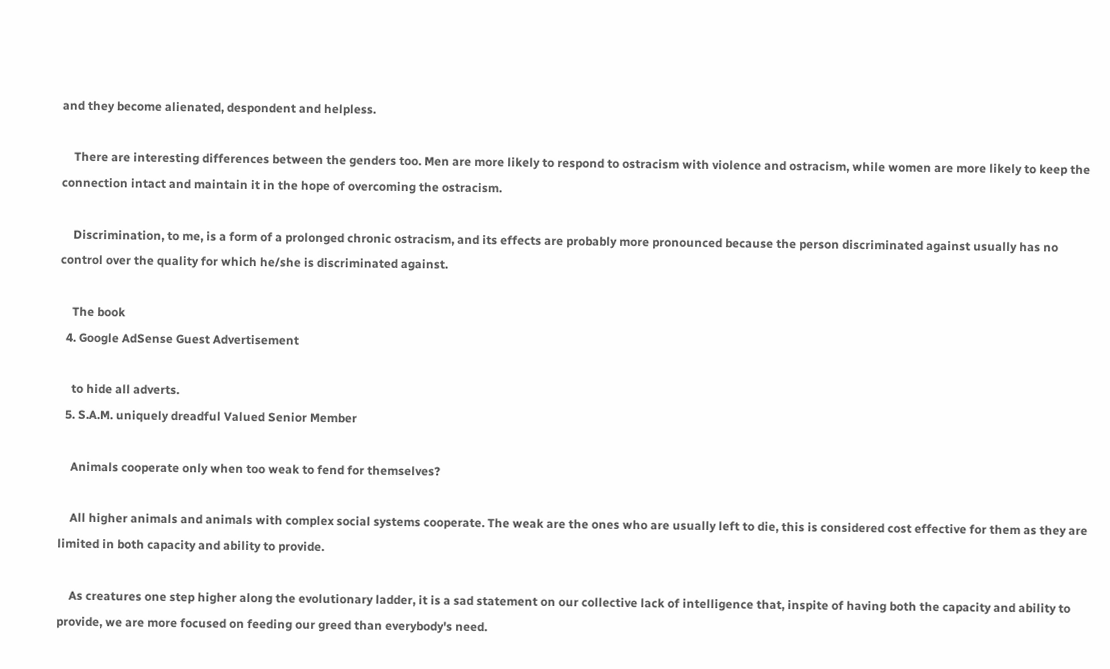and they become alienated, despondent and helpless.

    There are interesting differences between the genders too. Men are more likely to respond to ostracism with violence and ostracism, while women are more likely to keep the connection intact and maintain it in the hope of overcoming the ostracism.

    Discrimination, to me, is a form of a prolonged chronic ostracism, and its effects are probably more pronounced because the person discriminated against usually has no control over the quality for which he/she is discriminated against.

    The book
  4. Google AdSense Guest Advertisement

    to hide all adverts.
  5. S.A.M. uniquely dreadful Valued Senior Member

    Animals cooperate only when too weak to fend for themselves?

    All higher animals and animals with complex social systems cooperate. The weak are the ones who are usually left to die, this is considered cost effective for them as they are limited in both capacity and ability to provide.

    As creatures one step higher along the evolutionary ladder, it is a sad statement on our collective lack of intelligence that, inspite of having both the capacity and ability to provide, we are more focused on feeding our greed than everybody's need.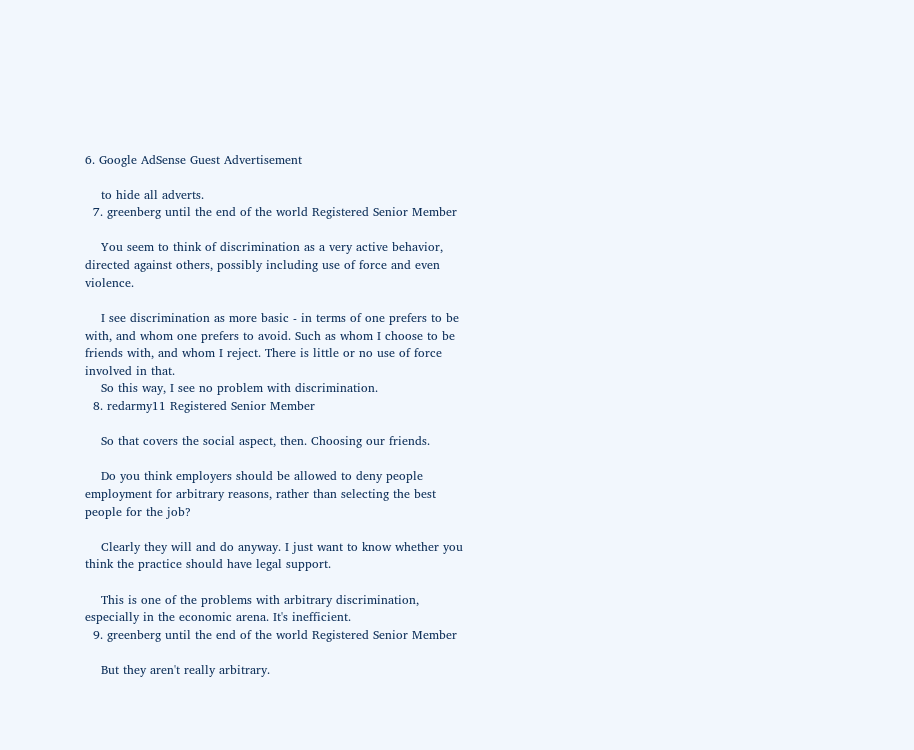6. Google AdSense Guest Advertisement

    to hide all adverts.
  7. greenberg until the end of the world Registered Senior Member

    You seem to think of discrimination as a very active behavior, directed against others, possibly including use of force and even violence.

    I see discrimination as more basic - in terms of one prefers to be with, and whom one prefers to avoid. Such as whom I choose to be friends with, and whom I reject. There is little or no use of force involved in that.
    So this way, I see no problem with discrimination.
  8. redarmy11 Registered Senior Member

    So that covers the social aspect, then. Choosing our friends.

    Do you think employers should be allowed to deny people employment for arbitrary reasons, rather than selecting the best people for the job?

    Clearly they will and do anyway. I just want to know whether you think the practice should have legal support.

    This is one of the problems with arbitrary discrimination, especially in the economic arena. It's inefficient.
  9. greenberg until the end of the world Registered Senior Member

    But they aren't really arbitrary.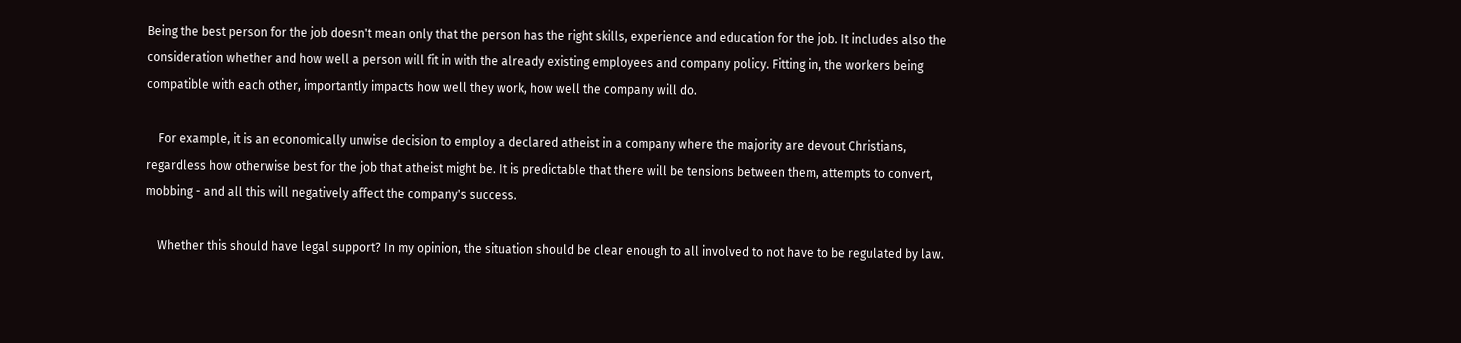Being the best person for the job doesn't mean only that the person has the right skills, experience and education for the job. It includes also the consideration whether and how well a person will fit in with the already existing employees and company policy. Fitting in, the workers being compatible with each other, importantly impacts how well they work, how well the company will do.

    For example, it is an economically unwise decision to employ a declared atheist in a company where the majority are devout Christians, regardless how otherwise best for the job that atheist might be. It is predictable that there will be tensions between them, attempts to convert, mobbing - and all this will negatively affect the company's success.

    Whether this should have legal support? In my opinion, the situation should be clear enough to all involved to not have to be regulated by law.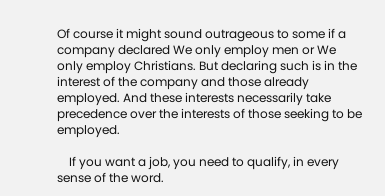Of course it might sound outrageous to some if a company declared We only employ men or We only employ Christians. But declaring such is in the interest of the company and those already employed. And these interests necessarily take precedence over the interests of those seeking to be employed.

    If you want a job, you need to qualify, in every sense of the word.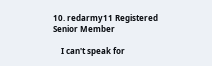10. redarmy11 Registered Senior Member

    I can't speak for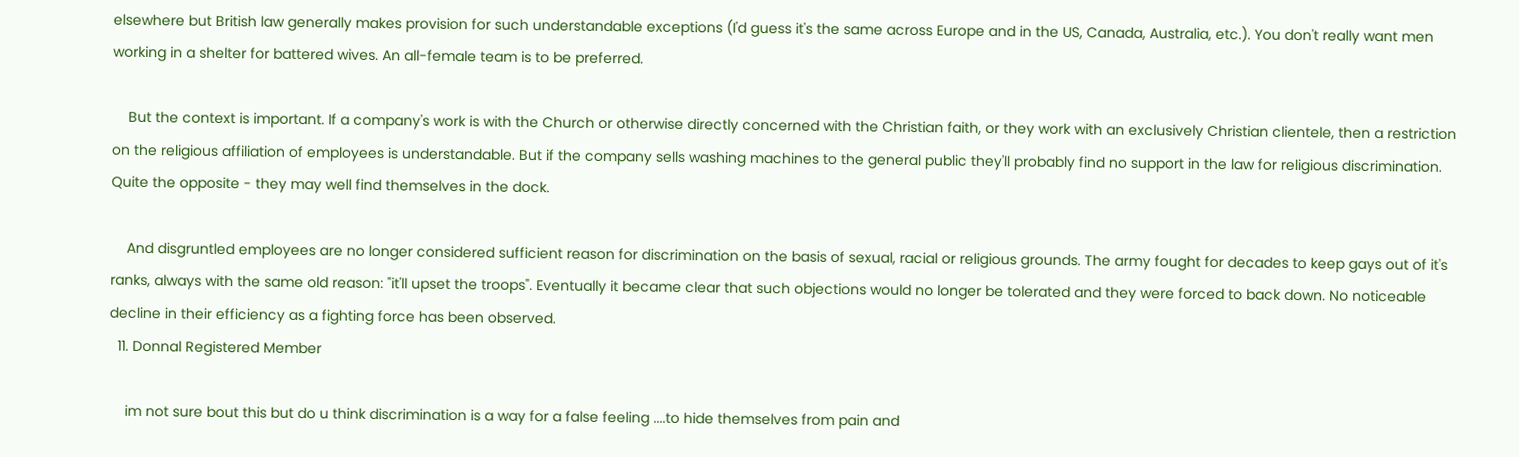elsewhere but British law generally makes provision for such understandable exceptions (I'd guess it's the same across Europe and in the US, Canada, Australia, etc.). You don't really want men working in a shelter for battered wives. An all-female team is to be preferred.

    But the context is important. If a company's work is with the Church or otherwise directly concerned with the Christian faith, or they work with an exclusively Christian clientele, then a restriction on the religious affiliation of employees is understandable. But if the company sells washing machines to the general public they'll probably find no support in the law for religious discrimination. Quite the opposite - they may well find themselves in the dock.

    And disgruntled employees are no longer considered sufficient reason for discrimination on the basis of sexual, racial or religious grounds. The army fought for decades to keep gays out of it's ranks, always with the same old reason: "it'll upset the troops". Eventually it became clear that such objections would no longer be tolerated and they were forced to back down. No noticeable decline in their efficiency as a fighting force has been observed.
  11. Donnal Registered Member

    im not sure bout this but do u think discrimination is a way for a false feeling ....to hide themselves from pain and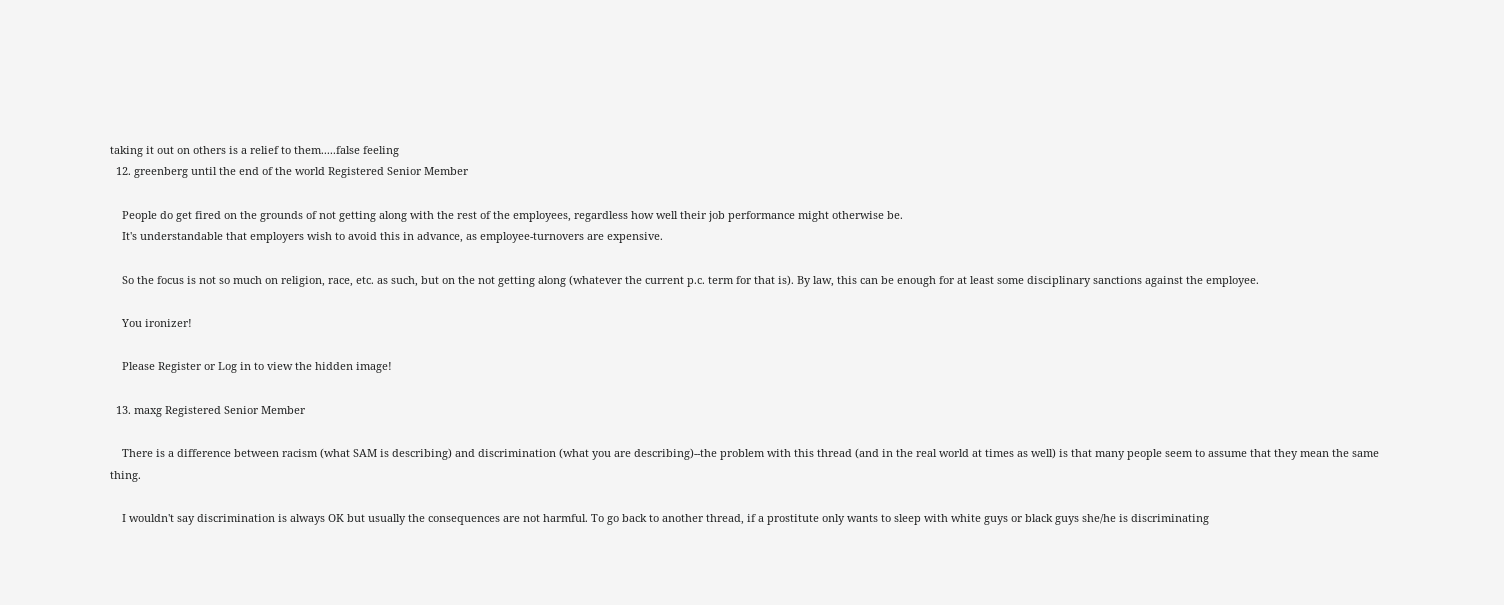taking it out on others is a relief to them.....false feeling
  12. greenberg until the end of the world Registered Senior Member

    People do get fired on the grounds of not getting along with the rest of the employees, regardless how well their job performance might otherwise be.
    It's understandable that employers wish to avoid this in advance, as employee-turnovers are expensive.

    So the focus is not so much on religion, race, etc. as such, but on the not getting along (whatever the current p.c. term for that is). By law, this can be enough for at least some disciplinary sanctions against the employee.

    You ironizer!

    Please Register or Log in to view the hidden image!

  13. maxg Registered Senior Member

    There is a difference between racism (what SAM is describing) and discrimination (what you are describing)--the problem with this thread (and in the real world at times as well) is that many people seem to assume that they mean the same thing.

    I wouldn't say discrimination is always OK but usually the consequences are not harmful. To go back to another thread, if a prostitute only wants to sleep with white guys or black guys she/he is discriminating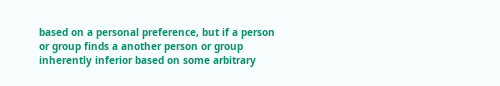based on a personal preference, but if a person or group finds a another person or group inherently inferior based on some arbitrary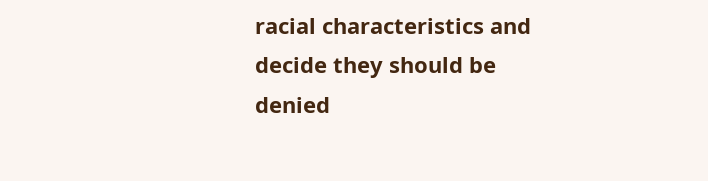racial characteristics and decide they should be denied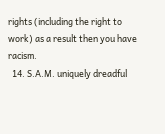rights (including the right to work) as a result then you have racism.
  14. S.A.M. uniquely dreadful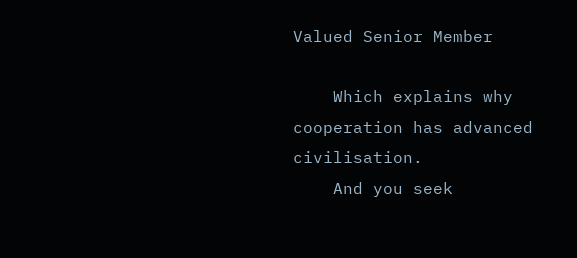Valued Senior Member

    Which explains why cooperation has advanced civilisation.
    And you seek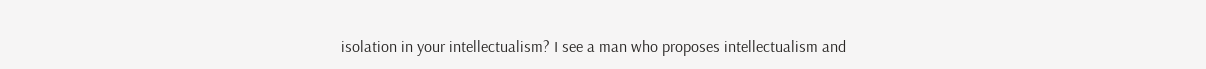isolation in your intellectualism? I see a man who proposes intellectualism and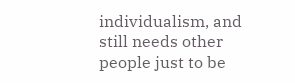individualism, and still needs other people just to be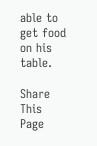able to get food on his table.

Share This Page